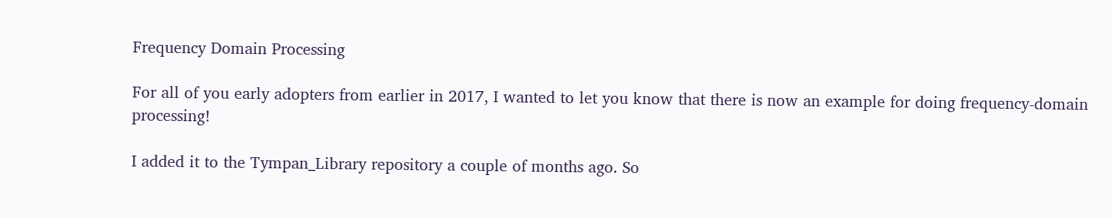Frequency Domain Processing

For all of you early adopters from earlier in 2017, I wanted to let you know that there is now an example for doing frequency-domain processing!

I added it to the Tympan_Library repository a couple of months ago. So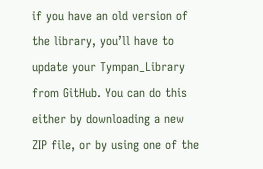if you have an old version of the library, you’ll have to update your Tympan_Library from GitHub. You can do this either by downloading a new ZIP file, or by using one of the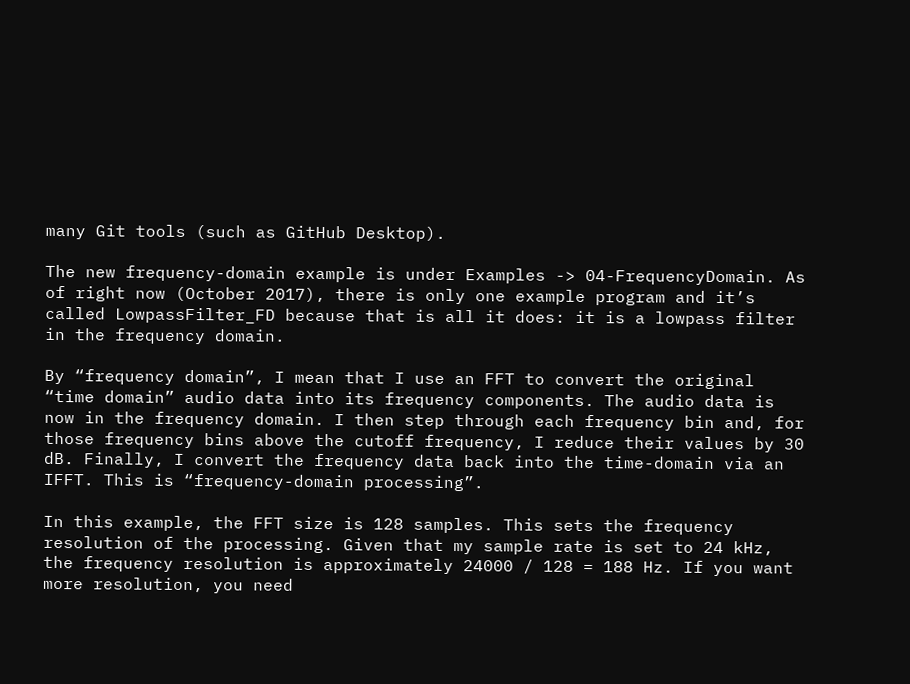many Git tools (such as GitHub Desktop).

The new frequency-domain example is under Examples -> 04-FrequencyDomain. As of right now (October 2017), there is only one example program and it’s called LowpassFilter_FD because that is all it does: it is a lowpass filter in the frequency domain.

By “frequency domain”, I mean that I use an FFT to convert the original “time domain” audio data into its frequency components. The audio data is now in the frequency domain. I then step through each frequency bin and, for those frequency bins above the cutoff frequency, I reduce their values by 30 dB. Finally, I convert the frequency data back into the time-domain via an IFFT. This is “frequency-domain processing”.

In this example, the FFT size is 128 samples. This sets the frequency resolution of the processing. Given that my sample rate is set to 24 kHz, the frequency resolution is approximately 24000 / 128 = 188 Hz. If you want more resolution, you need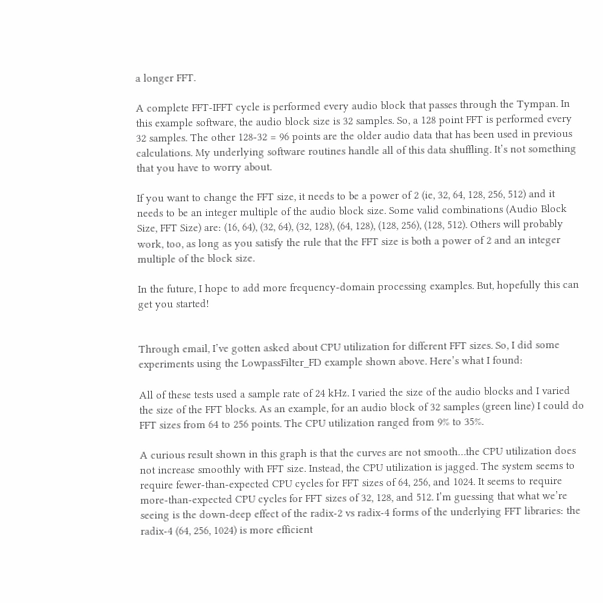a longer FFT.

A complete FFT-IFFT cycle is performed every audio block that passes through the Tympan. In this example software, the audio block size is 32 samples. So, a 128 point FFT is performed every 32 samples. The other 128-32 = 96 points are the older audio data that has been used in previous calculations. My underlying software routines handle all of this data shuffling. It’s not something that you have to worry about.

If you want to change the FFT size, it needs to be a power of 2 (ie, 32, 64, 128, 256, 512) and it needs to be an integer multiple of the audio block size. Some valid combinations (Audio Block Size, FFT Size) are: (16, 64), (32, 64), (32, 128), (64, 128), (128, 256), (128, 512). Others will probably work, too, as long as you satisfy the rule that the FFT size is both a power of 2 and an integer multiple of the block size.

In the future, I hope to add more frequency-domain processing examples. But, hopefully this can get you started!


Through email, I’ve gotten asked about CPU utilization for different FFT sizes. So, I did some experiments using the LowpassFilter_FD example shown above. Here’s what I found:

All of these tests used a sample rate of 24 kHz. I varied the size of the audio blocks and I varied the size of the FFT blocks. As an example, for an audio block of 32 samples (green line) I could do FFT sizes from 64 to 256 points. The CPU utilization ranged from 9% to 35%.

A curious result shown in this graph is that the curves are not smooth…the CPU utilization does not increase smoothly with FFT size. Instead, the CPU utilization is jagged. The system seems to require fewer-than-expected CPU cycles for FFT sizes of 64, 256, and 1024. It seems to require more-than-expected CPU cycles for FFT sizes of 32, 128, and 512. I’m guessing that what we’re seeing is the down-deep effect of the radix-2 vs radix-4 forms of the underlying FFT libraries: the radix-4 (64, 256, 1024) is more efficient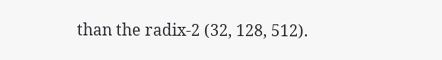than the radix-2 (32, 128, 512).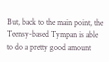But, back to the main point, the Teensy-based Tympan is able to do a pretty good amount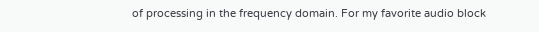of processing in the frequency domain. For my favorite audio block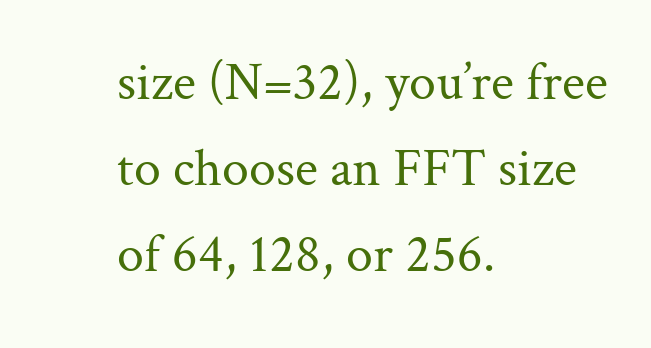size (N=32), you’re free to choose an FFT size of 64, 128, or 256.